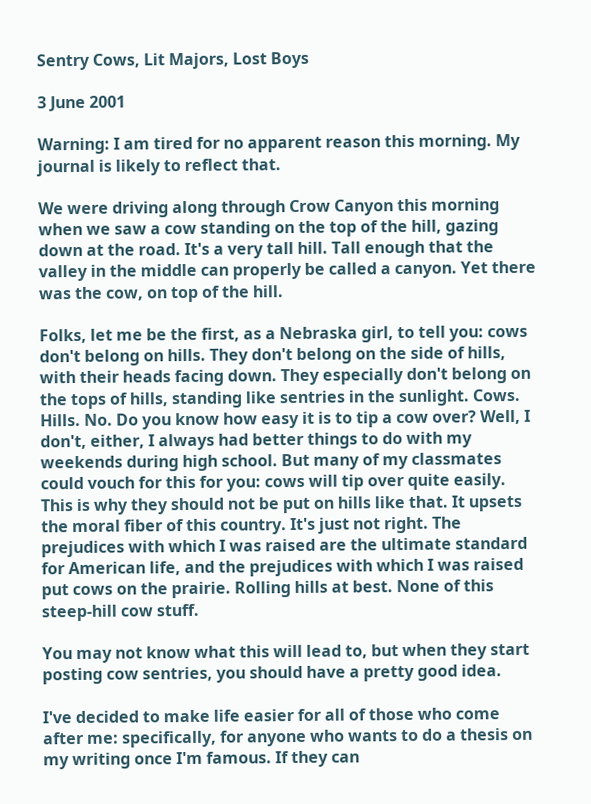Sentry Cows, Lit Majors, Lost Boys

3 June 2001

Warning: I am tired for no apparent reason this morning. My journal is likely to reflect that.

We were driving along through Crow Canyon this morning when we saw a cow standing on the top of the hill, gazing down at the road. It's a very tall hill. Tall enough that the valley in the middle can properly be called a canyon. Yet there was the cow, on top of the hill.

Folks, let me be the first, as a Nebraska girl, to tell you: cows don't belong on hills. They don't belong on the side of hills, with their heads facing down. They especially don't belong on the tops of hills, standing like sentries in the sunlight. Cows. Hills. No. Do you know how easy it is to tip a cow over? Well, I don't, either, I always had better things to do with my weekends during high school. But many of my classmates could vouch for this for you: cows will tip over quite easily. This is why they should not be put on hills like that. It upsets the moral fiber of this country. It's just not right. The prejudices with which I was raised are the ultimate standard for American life, and the prejudices with which I was raised put cows on the prairie. Rolling hills at best. None of this steep-hill cow stuff.

You may not know what this will lead to, but when they start posting cow sentries, you should have a pretty good idea.

I've decided to make life easier for all of those who come after me: specifically, for anyone who wants to do a thesis on my writing once I'm famous. If they can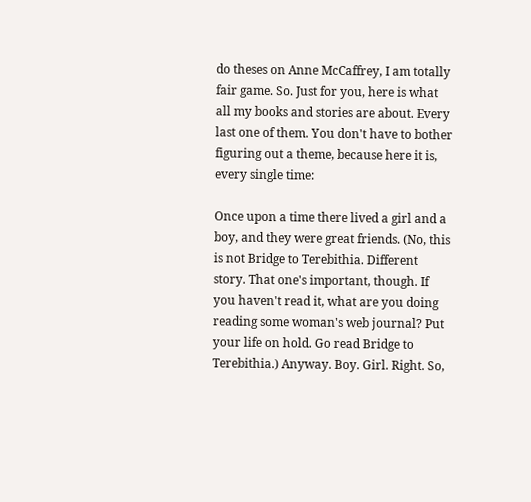do theses on Anne McCaffrey, I am totally fair game. So. Just for you, here is what all my books and stories are about. Every last one of them. You don't have to bother figuring out a theme, because here it is, every single time:

Once upon a time there lived a girl and a boy, and they were great friends. (No, this is not Bridge to Terebithia. Different story. That one's important, though. If you haven't read it, what are you doing reading some woman's web journal? Put your life on hold. Go read Bridge to Terebithia.) Anyway. Boy. Girl. Right. So,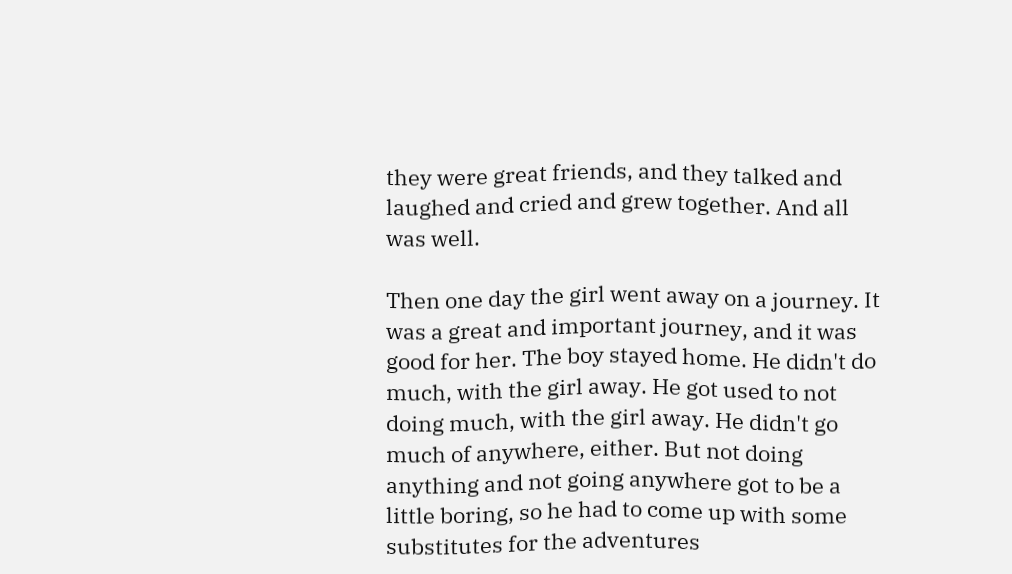they were great friends, and they talked and laughed and cried and grew together. And all was well.

Then one day the girl went away on a journey. It was a great and important journey, and it was good for her. The boy stayed home. He didn't do much, with the girl away. He got used to not doing much, with the girl away. He didn't go much of anywhere, either. But not doing anything and not going anywhere got to be a little boring, so he had to come up with some substitutes for the adventures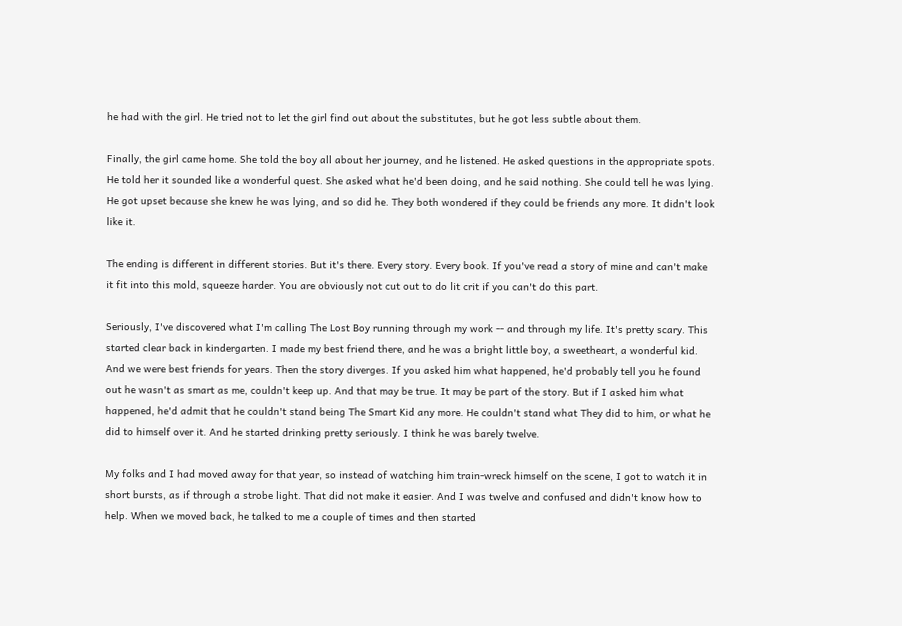he had with the girl. He tried not to let the girl find out about the substitutes, but he got less subtle about them.

Finally, the girl came home. She told the boy all about her journey, and he listened. He asked questions in the appropriate spots. He told her it sounded like a wonderful quest. She asked what he'd been doing, and he said nothing. She could tell he was lying. He got upset because she knew he was lying, and so did he. They both wondered if they could be friends any more. It didn't look like it.

The ending is different in different stories. But it's there. Every story. Every book. If you've read a story of mine and can't make it fit into this mold, squeeze harder. You are obviously not cut out to do lit crit if you can't do this part.

Seriously, I've discovered what I'm calling The Lost Boy running through my work -- and through my life. It's pretty scary. This started clear back in kindergarten. I made my best friend there, and he was a bright little boy, a sweetheart, a wonderful kid. And we were best friends for years. Then the story diverges. If you asked him what happened, he'd probably tell you he found out he wasn't as smart as me, couldn't keep up. And that may be true. It may be part of the story. But if I asked him what happened, he'd admit that he couldn't stand being The Smart Kid any more. He couldn't stand what They did to him, or what he did to himself over it. And he started drinking pretty seriously. I think he was barely twelve.

My folks and I had moved away for that year, so instead of watching him train-wreck himself on the scene, I got to watch it in short bursts, as if through a strobe light. That did not make it easier. And I was twelve and confused and didn't know how to help. When we moved back, he talked to me a couple of times and then started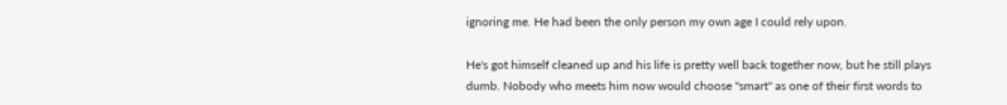ignoring me. He had been the only person my own age I could rely upon.

He's got himself cleaned up and his life is pretty well back together now, but he still plays dumb. Nobody who meets him now would choose "smart" as one of their first words to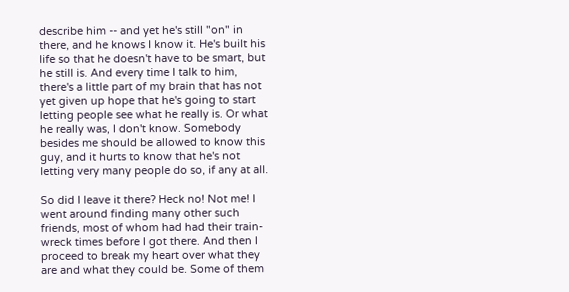describe him -- and yet he's still "on" in there, and he knows I know it. He's built his life so that he doesn't have to be smart, but he still is. And every time I talk to him, there's a little part of my brain that has not yet given up hope that he's going to start letting people see what he really is. Or what he really was, I don't know. Somebody besides me should be allowed to know this guy, and it hurts to know that he's not letting very many people do so, if any at all.

So did I leave it there? Heck no! Not me! I went around finding many other such friends, most of whom had had their train-wreck times before I got there. And then I proceed to break my heart over what they are and what they could be. Some of them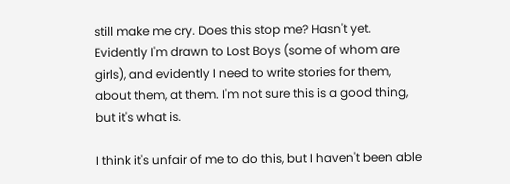still make me cry. Does this stop me? Hasn't yet. Evidently I'm drawn to Lost Boys (some of whom are girls), and evidently I need to write stories for them, about them, at them. I'm not sure this is a good thing, but it's what is.

I think it's unfair of me to do this, but I haven't been able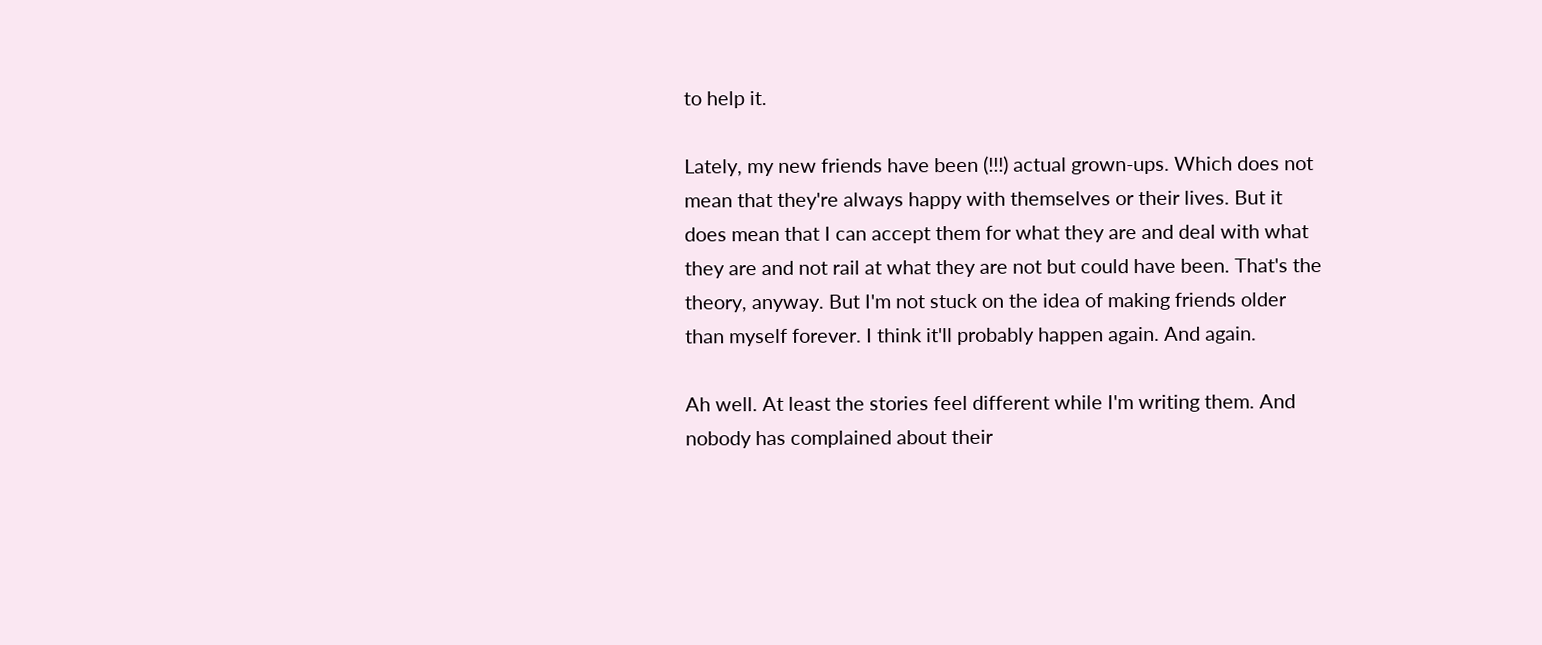to help it.

Lately, my new friends have been (!!!) actual grown-ups. Which does not mean that they're always happy with themselves or their lives. But it does mean that I can accept them for what they are and deal with what they are and not rail at what they are not but could have been. That's the theory, anyway. But I'm not stuck on the idea of making friends older than myself forever. I think it'll probably happen again. And again.

Ah well. At least the stories feel different while I'm writing them. And nobody has complained about their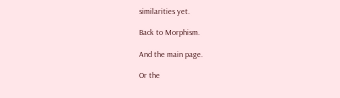similarities yet.

Back to Morphism.

And the main page.

Or the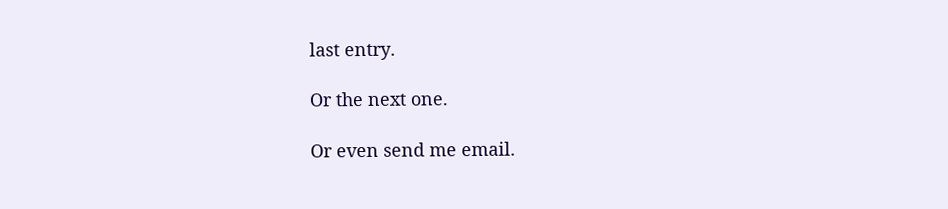last entry.

Or the next one.

Or even send me email.